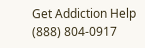Get Addiction Help (888) 804-0917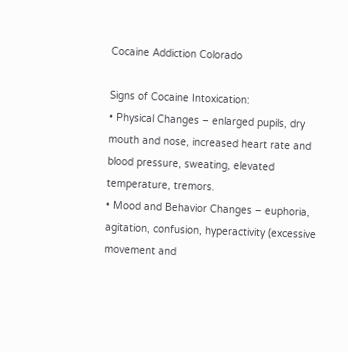Cocaine Addiction Colorado

Signs of Cocaine Intoxication:
• Physical Changes – enlarged pupils, dry mouth and nose, increased heart rate and blood pressure, sweating, elevated temperature, tremors.
• Mood and Behavior Changes – euphoria, agitation, confusion, hyperactivity (excessive movement and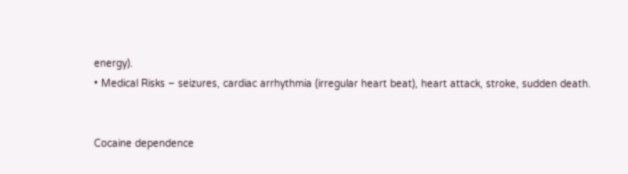energy).
• Medical Risks – seizures, cardiac arrhythmia (irregular heart beat), heart attack, stroke, sudden death.


Cocaine dependence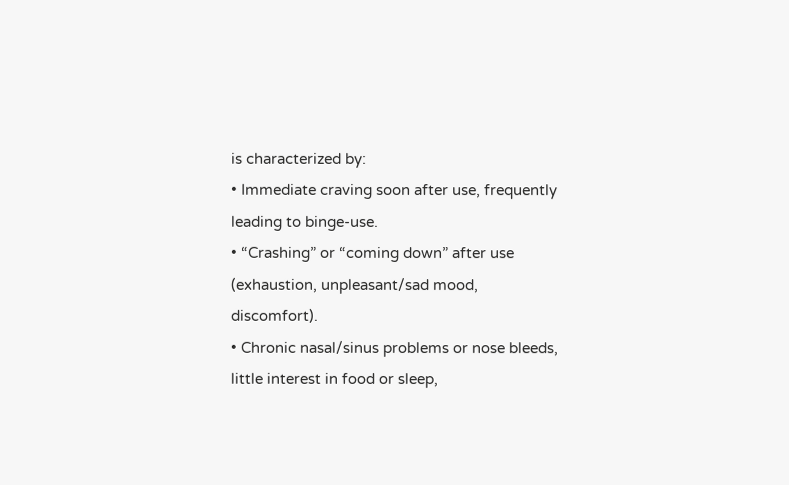is characterized by:
• Immediate craving soon after use, frequently leading to binge-use.
• “Crashing” or “coming down” after use (exhaustion, unpleasant/sad mood, discomfort).
• Chronic nasal/sinus problems or nose bleeds, little interest in food or sleep,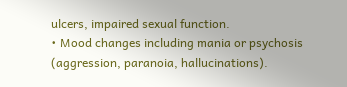ulcers, impaired sexual function.
• Mood changes including mania or psychosis (aggression, paranoia, hallucinations).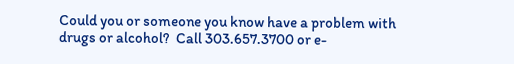Could you or someone you know have a problem with drugs or alcohol?  Call 303.657.3700 or e-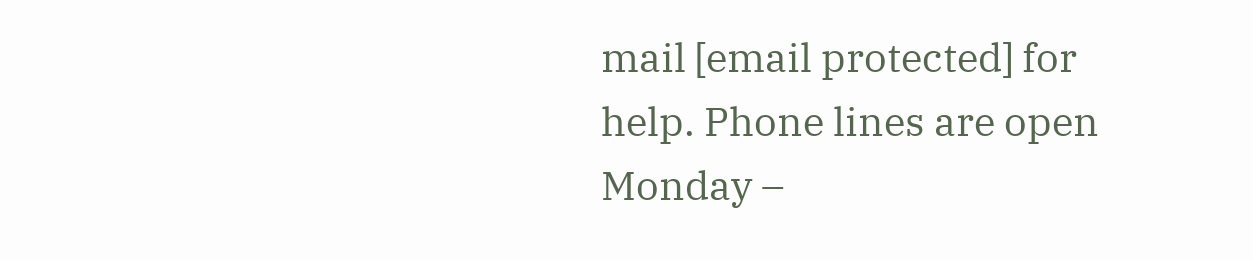mail [email protected] for help. Phone lines are open Monday –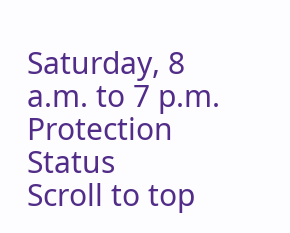Saturday, 8 a.m. to 7 p.m. Protection Status
Scroll to top